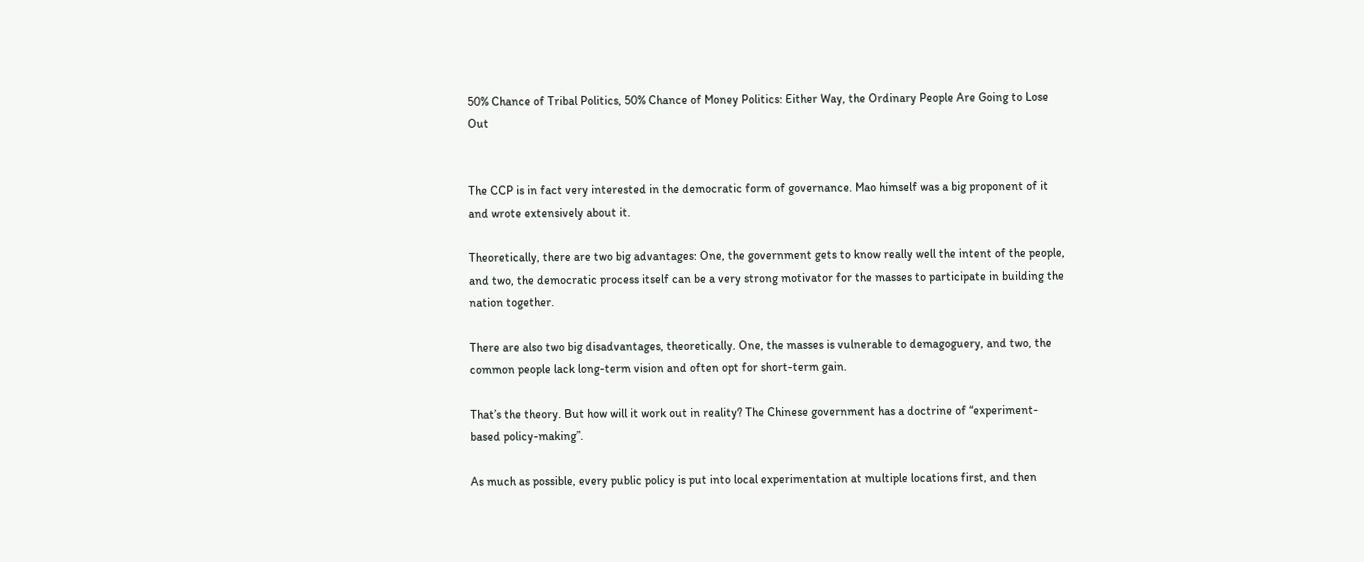50% Chance of Tribal Politics, 50% Chance of Money Politics: Either Way, the Ordinary People Are Going to Lose Out


The CCP is in fact very interested in the democratic form of governance. Mao himself was a big proponent of it and wrote extensively about it.

Theoretically, there are two big advantages: One, the government gets to know really well the intent of the people, and two, the democratic process itself can be a very strong motivator for the masses to participate in building the nation together.

There are also two big disadvantages, theoretically. One, the masses is vulnerable to demagoguery, and two, the common people lack long-term vision and often opt for short-term gain.

That’s the theory. But how will it work out in reality? The Chinese government has a doctrine of “experiment-based policy-making”.

As much as possible, every public policy is put into local experimentation at multiple locations first, and then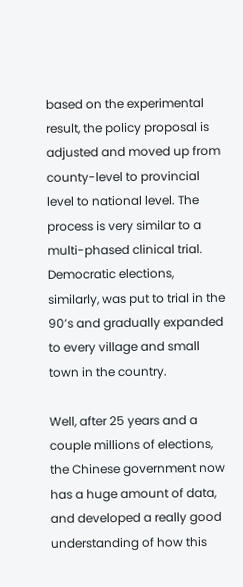based on the experimental result, the policy proposal is adjusted and moved up from county-level to provincial level to national level. The process is very similar to a multi-phased clinical trial. Democratic elections, similarly, was put to trial in the 90’s and gradually expanded to every village and small town in the country.

Well, after 25 years and a couple millions of elections, the Chinese government now has a huge amount of data, and developed a really good understanding of how this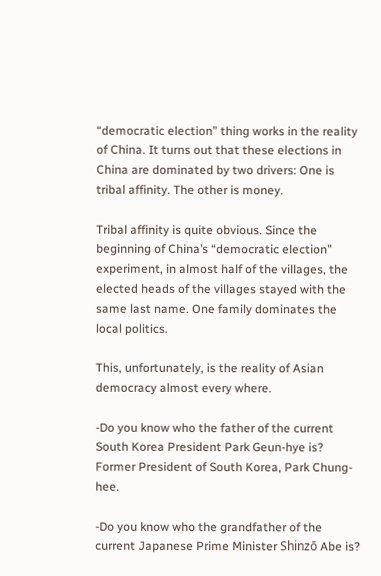“democratic election” thing works in the reality of China. It turns out that these elections in China are dominated by two drivers: One is tribal affinity. The other is money.

Tribal affinity is quite obvious. Since the beginning of China’s “democratic election” experiment, in almost half of the villages, the elected heads of the villages stayed with the same last name. One family dominates the local politics.

This, unfortunately, is the reality of Asian democracy almost every where.

-Do you know who the father of the current South Korea President Park Geun-hye is? Former President of South Korea, Park Chung-hee.

-Do you know who the grandfather of the current Japanese Prime Minister Shinzō Abe is?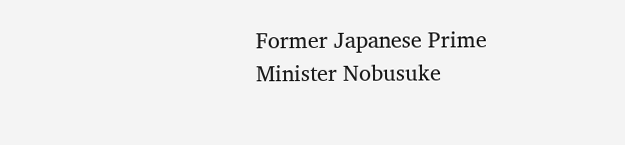Former Japanese Prime Minister Nobusuke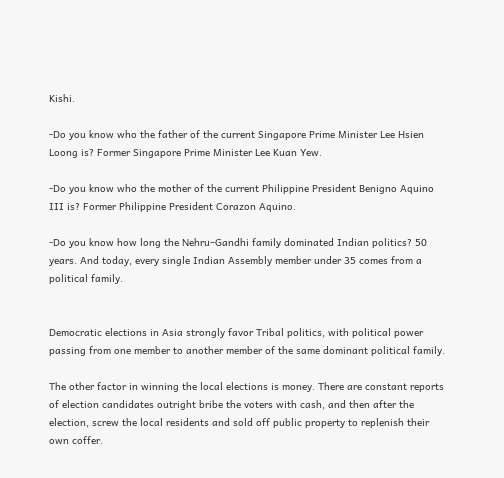Kishi.

-Do you know who the father of the current Singapore Prime Minister Lee Hsien Loong is? Former Singapore Prime Minister Lee Kuan Yew.

-Do you know who the mother of the current Philippine President Benigno Aquino III is? Former Philippine President Corazon Aquino.

-Do you know how long the Nehru–Gandhi family dominated Indian politics? 50 years. And today, every single Indian Assembly member under 35 comes from a political family.


Democratic elections in Asia strongly favor Tribal politics, with political power passing from one member to another member of the same dominant political family.

The other factor in winning the local elections is money. There are constant reports of election candidates outright bribe the voters with cash, and then after the election, screw the local residents and sold off public property to replenish their own coffer.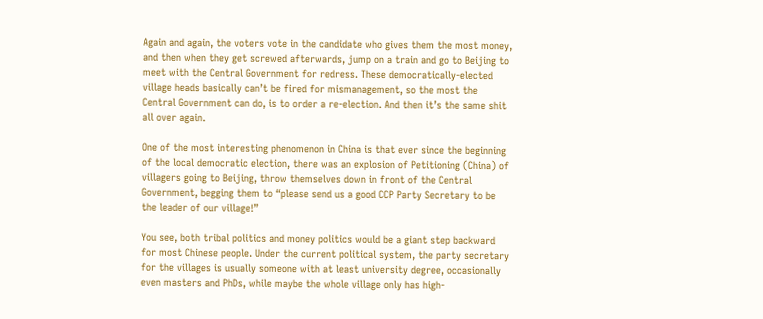Again and again, the voters vote in the candidate who gives them the most money, and then when they get screwed afterwards, jump on a train and go to Beijing to meet with the Central Government for redress. These democratically-elected village heads basically can’t be fired for mismanagement, so the most the Central Government can do, is to order a re-election. And then it’s the same shit all over again.

One of the most interesting phenomenon in China is that ever since the beginning of the local democratic election, there was an explosion of Petitioning (China) of villagers going to Beijing, throw themselves down in front of the Central Government, begging them to “please send us a good CCP Party Secretary to be the leader of our village!”

You see, both tribal politics and money politics would be a giant step backward for most Chinese people. Under the current political system, the party secretary for the villages is usually someone with at least university degree, occasionally even masters and PhDs, while maybe the whole village only has high-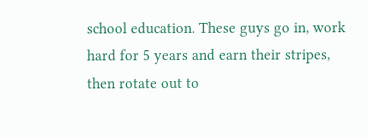school education. These guys go in, work hard for 5 years and earn their stripes, then rotate out to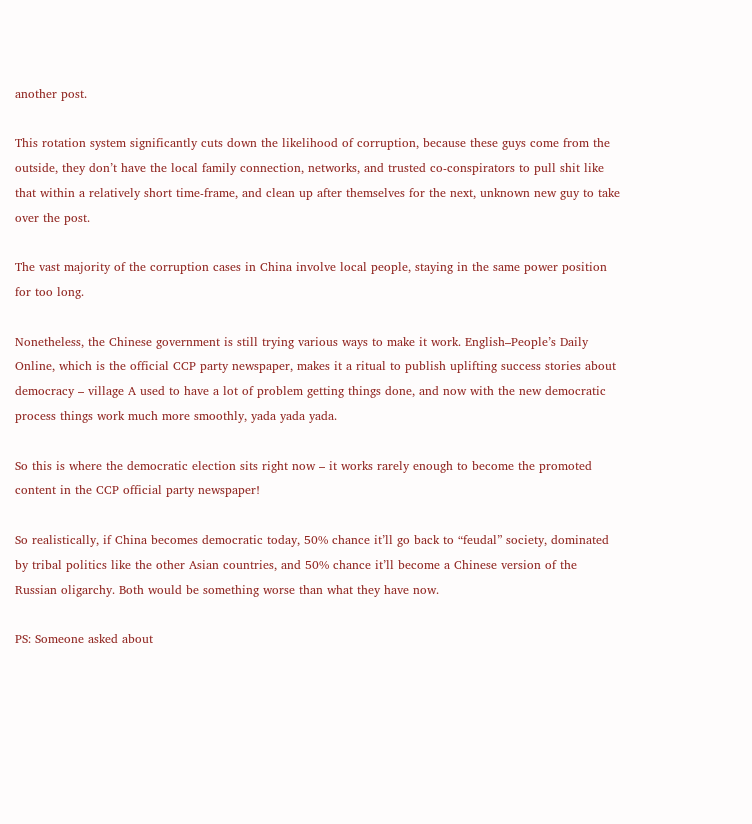another post.

This rotation system significantly cuts down the likelihood of corruption, because these guys come from the outside, they don’t have the local family connection, networks, and trusted co-conspirators to pull shit like that within a relatively short time-frame, and clean up after themselves for the next, unknown new guy to take over the post.

The vast majority of the corruption cases in China involve local people, staying in the same power position for too long.

Nonetheless, the Chinese government is still trying various ways to make it work. English–People’s Daily Online, which is the official CCP party newspaper, makes it a ritual to publish uplifting success stories about democracy – village A used to have a lot of problem getting things done, and now with the new democratic process things work much more smoothly, yada yada yada.

So this is where the democratic election sits right now – it works rarely enough to become the promoted content in the CCP official party newspaper!

So realistically, if China becomes democratic today, 50% chance it’ll go back to “feudal” society, dominated by tribal politics like the other Asian countries, and 50% chance it’ll become a Chinese version of the Russian oligarchy. Both would be something worse than what they have now.

PS: Someone asked about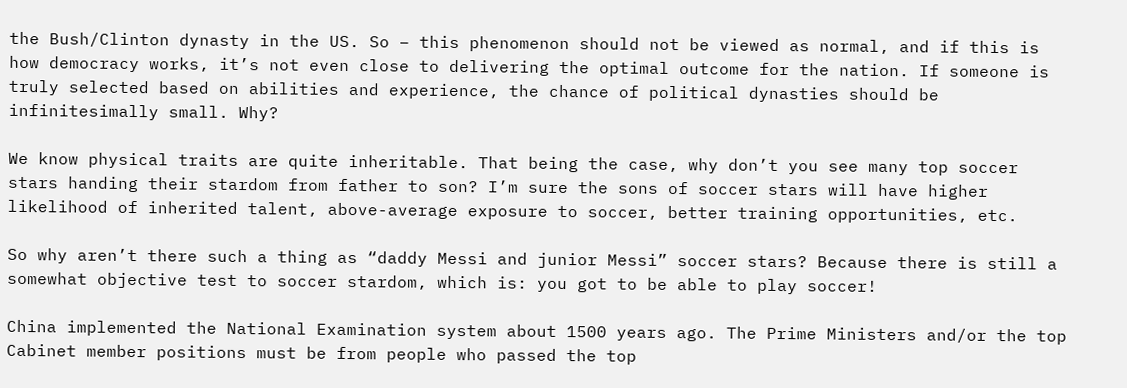the Bush/Clinton dynasty in the US. So – this phenomenon should not be viewed as normal, and if this is how democracy works, it’s not even close to delivering the optimal outcome for the nation. If someone is truly selected based on abilities and experience, the chance of political dynasties should be infinitesimally small. Why?

We know physical traits are quite inheritable. That being the case, why don’t you see many top soccer stars handing their stardom from father to son? I’m sure the sons of soccer stars will have higher likelihood of inherited talent, above-average exposure to soccer, better training opportunities, etc.

So why aren’t there such a thing as “daddy Messi and junior Messi” soccer stars? Because there is still a somewhat objective test to soccer stardom, which is: you got to be able to play soccer!

China implemented the National Examination system about 1500 years ago. The Prime Ministers and/or the top Cabinet member positions must be from people who passed the top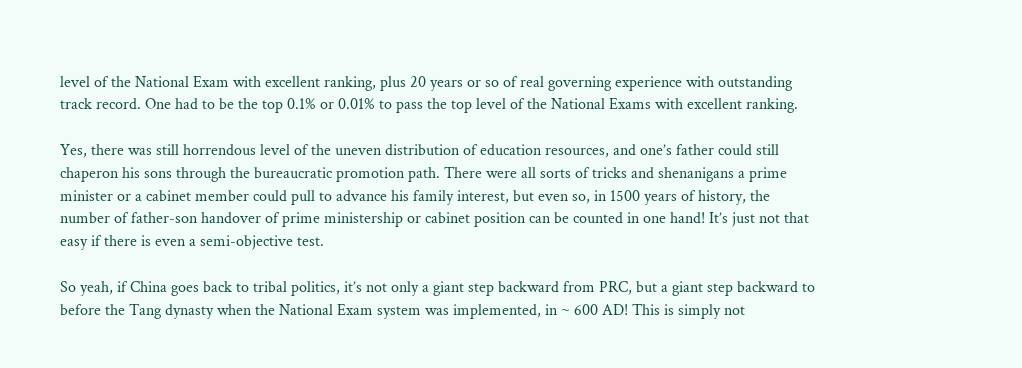level of the National Exam with excellent ranking, plus 20 years or so of real governing experience with outstanding track record. One had to be the top 0.1% or 0.01% to pass the top level of the National Exams with excellent ranking.

Yes, there was still horrendous level of the uneven distribution of education resources, and one’s father could still chaperon his sons through the bureaucratic promotion path. There were all sorts of tricks and shenanigans a prime minister or a cabinet member could pull to advance his family interest, but even so, in 1500 years of history, the number of father-son handover of prime ministership or cabinet position can be counted in one hand! It’s just not that easy if there is even a semi-objective test.

So yeah, if China goes back to tribal politics, it’s not only a giant step backward from PRC, but a giant step backward to before the Tang dynasty when the National Exam system was implemented, in ~ 600 AD! This is simply not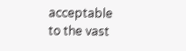acceptable to the vast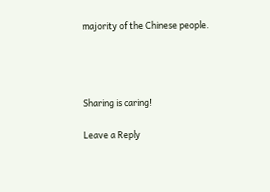majority of the Chinese people.




Sharing is caring!

Leave a Reply